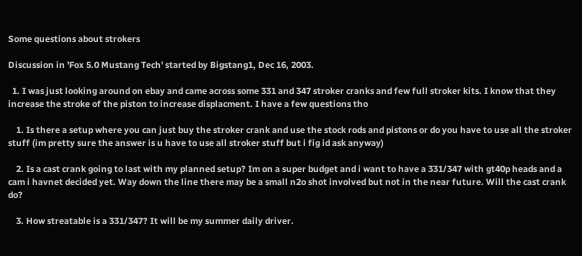Some questions about strokers

Discussion in 'Fox 5.0 Mustang Tech' started by Bigstang1, Dec 16, 2003.

  1. I was just looking around on ebay and came across some 331 and 347 stroker cranks and few full stroker kits. I know that they increase the stroke of the piston to increase displacment. I have a few questions tho

    1. Is there a setup where you can just buy the stroker crank and use the stock rods and pistons or do you have to use all the stroker stuff (im pretty sure the answer is u have to use all stroker stuff but i fig id ask anyway)

    2. Is a cast crank going to last with my planned setup? Im on a super budget and i want to have a 331/347 with gt40p heads and a cam i havnet decided yet. Way down the line there may be a small n2o shot involved but not in the near future. Will the cast crank do?

    3. How streatable is a 331/347? It will be my summer daily driver.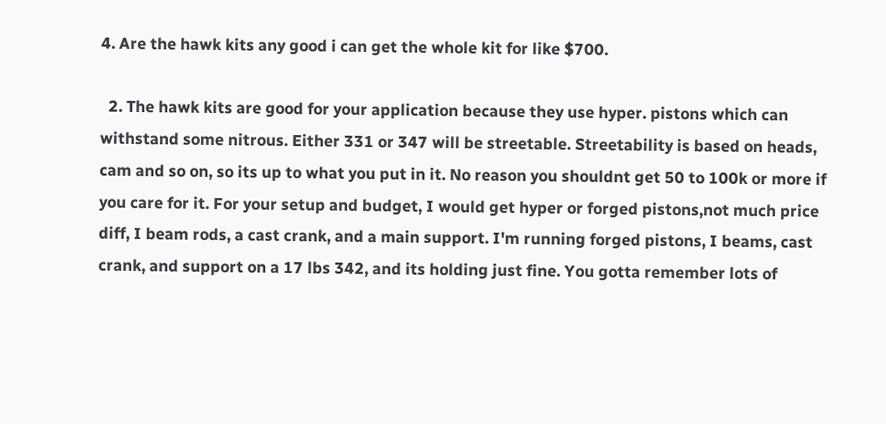4. Are the hawk kits any good i can get the whole kit for like $700.

  2. The hawk kits are good for your application because they use hyper. pistons which can withstand some nitrous. Either 331 or 347 will be streetable. Streetability is based on heads, cam and so on, so its up to what you put in it. No reason you shouldnt get 50 to 100k or more if you care for it. For your setup and budget, I would get hyper or forged pistons,not much price diff, I beam rods, a cast crank, and a main support. I'm running forged pistons, I beams, cast crank, and support on a 17 lbs 342, and its holding just fine. You gotta remember lots of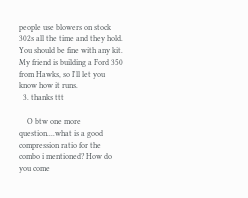people use blowers on stock 302s all the time and they hold. You should be fine with any kit. My friend is building a Ford 350 from Hawks, so I'll let you know how it runs.
  3. thanks ttt

    O btw one more question....what is a good compression ratio for the combo i mentioned? How do you come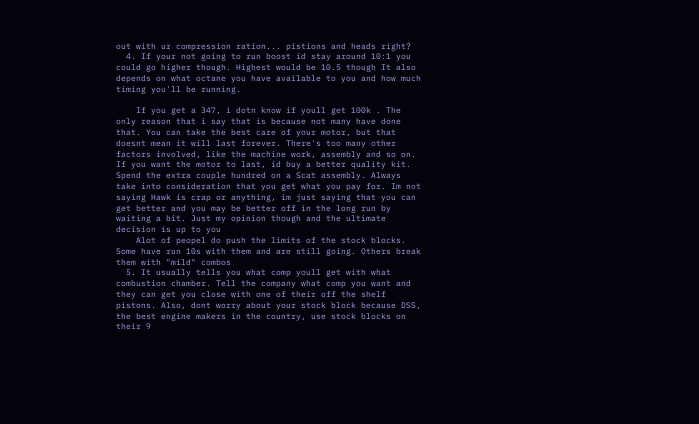out with ur compression ration... pistions and heads right?
  4. If your not going to run boost id stay around 10:1 you could go higher though. Highest would be 10.5 though It also depends on what octane you have available to you and how much timing you'll be running.

    If you get a 347, i dotn know if youll get 100k . The only reason that i say that is because not many have done that. You can take the best care of your motor, but that doesnt mean it will last forever. There's too many other factors involved, like the machine work, assembly and so on. If you want the motor to last, id buy a better quality kit. Spend the extra couple hundred on a Scat assembly. Always take into consideration that you get what you pay for. Im not saying Hawk is crap or anything, im just saying that you can get better and you may be better off in the long run by waiting a bit. Just my opinion though and the ultimate decision is up to you
    Alot of peopel do push the limits of the stock blocks. Some have run 10s with them and are still going. Others break them with "mild" combos
  5. It usually tells you what comp youll get with what combustion chamber. Tell the company what comp you want and they can get you close with one of their off the shelf pistons. Also, dont worry about your stock block because DSS, the best engine makers in the country, use stock blocks on their 9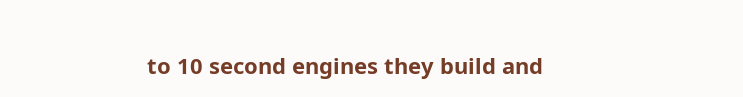to 10 second engines they build and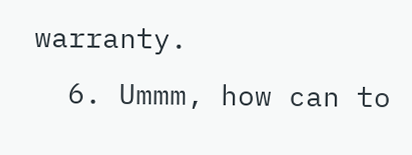warranty.
  6. Ummm, how can to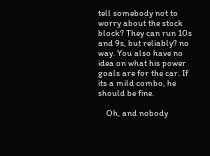tell somebody not to worry about the stock block? They can run 10s and 9s, but reliably? no way. You also have no idea on what his power goals are for the car. If its a mild combo, he should be fine.

    Oh, and nobody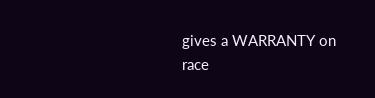gives a WARRANTY on race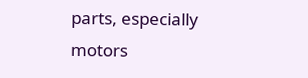parts, especially motors